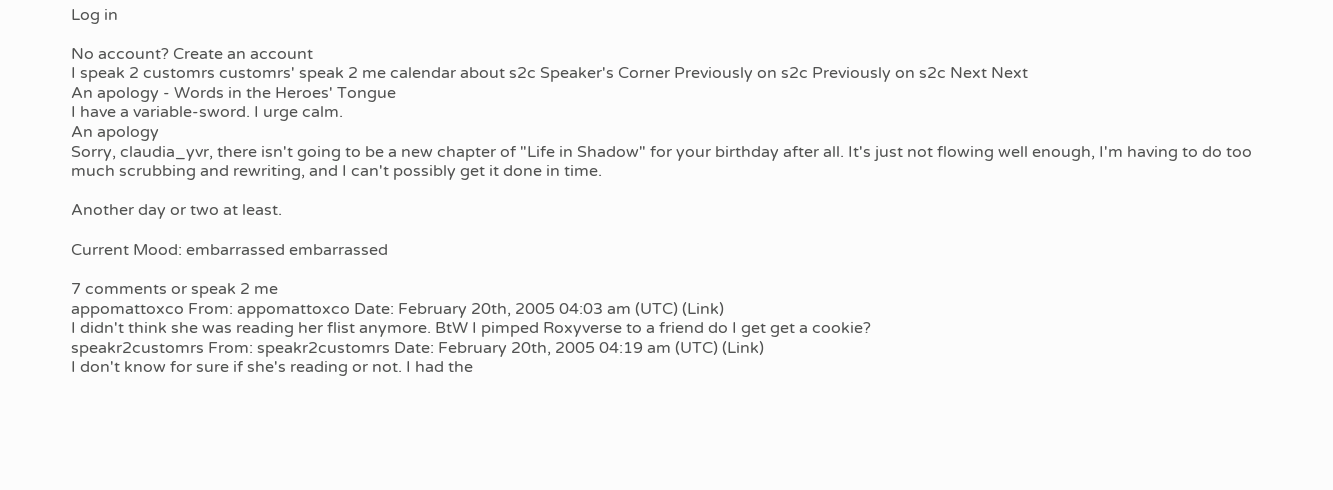Log in

No account? Create an account
I speak 2 customrs customrs' speak 2 me calendar about s2c Speaker's Corner Previously on s2c Previously on s2c Next Next
An apology - Words in the Heroes' Tongue
I have a variable-sword. I urge calm.
An apology
Sorry, claudia_yvr, there isn't going to be a new chapter of "Life in Shadow" for your birthday after all. It's just not flowing well enough, I'm having to do too much scrubbing and rewriting, and I can't possibly get it done in time.

Another day or two at least.

Current Mood: embarrassed embarrassed

7 comments or speak 2 me
appomattoxco From: appomattoxco Date: February 20th, 2005 04:03 am (UTC) (Link)
I didn't think she was reading her flist anymore. BtW I pimped Roxyverse to a friend do I get get a cookie?
speakr2customrs From: speakr2customrs Date: February 20th, 2005 04:19 am (UTC) (Link)
I don't know for sure if she's reading or not. I had the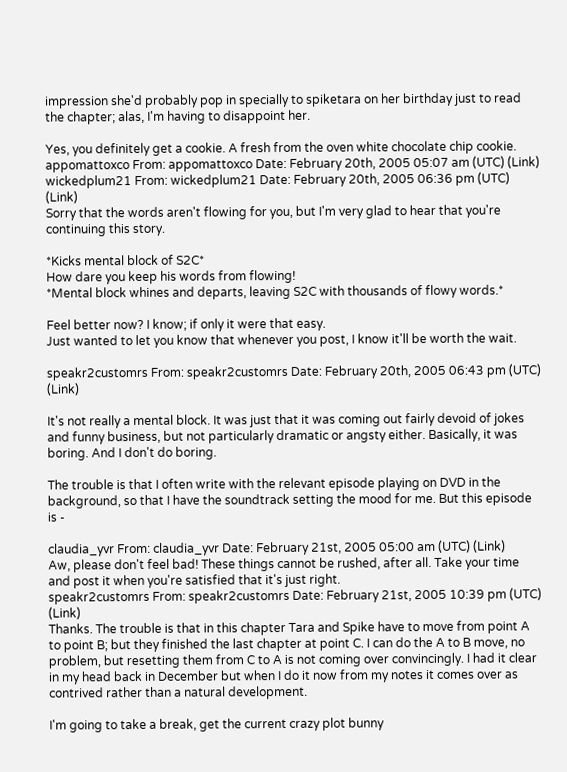impression she'd probably pop in specially to spiketara on her birthday just to read the chapter; alas, I'm having to disappoint her.

Yes, you definitely get a cookie. A fresh from the oven white chocolate chip cookie.
appomattoxco From: appomattoxco Date: February 20th, 2005 05:07 am (UTC) (Link)
wickedplum21 From: wickedplum21 Date: February 20th, 2005 06:36 pm (UTC) (Link)
Sorry that the words aren't flowing for you, but I'm very glad to hear that you're continuing this story.

*Kicks mental block of S2C*
How dare you keep his words from flowing!
*Mental block whines and departs, leaving S2C with thousands of flowy words.*

Feel better now? I know; if only it were that easy.
Just wanted to let you know that whenever you post, I know it'll be worth the wait.

speakr2customrs From: speakr2customrs Date: February 20th, 2005 06:43 pm (UTC) (Link)

It's not really a mental block. It was just that it was coming out fairly devoid of jokes and funny business, but not particularly dramatic or angsty either. Basically, it was boring. And I don't do boring.

The trouble is that I often write with the relevant episode playing on DVD in the background, so that I have the soundtrack setting the mood for me. But this episode is -

claudia_yvr From: claudia_yvr Date: February 21st, 2005 05:00 am (UTC) (Link)
Aw, please don't feel bad! These things cannot be rushed, after all. Take your time and post it when you're satisfied that it's just right.
speakr2customrs From: speakr2customrs Date: February 21st, 2005 10:39 pm (UTC) (Link)
Thanks. The trouble is that in this chapter Tara and Spike have to move from point A to point B; but they finished the last chapter at point C. I can do the A to B move, no problem, but resetting them from C to A is not coming over convincingly. I had it clear in my head back in December but when I do it now from my notes it comes over as contrived rather than a natural development.

I'm going to take a break, get the current crazy plot bunny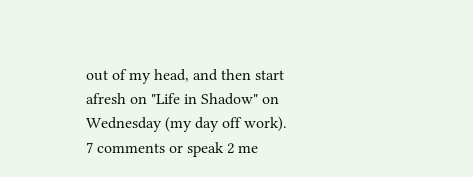out of my head, and then start afresh on "Life in Shadow" on Wednesday (my day off work).
7 comments or speak 2 me